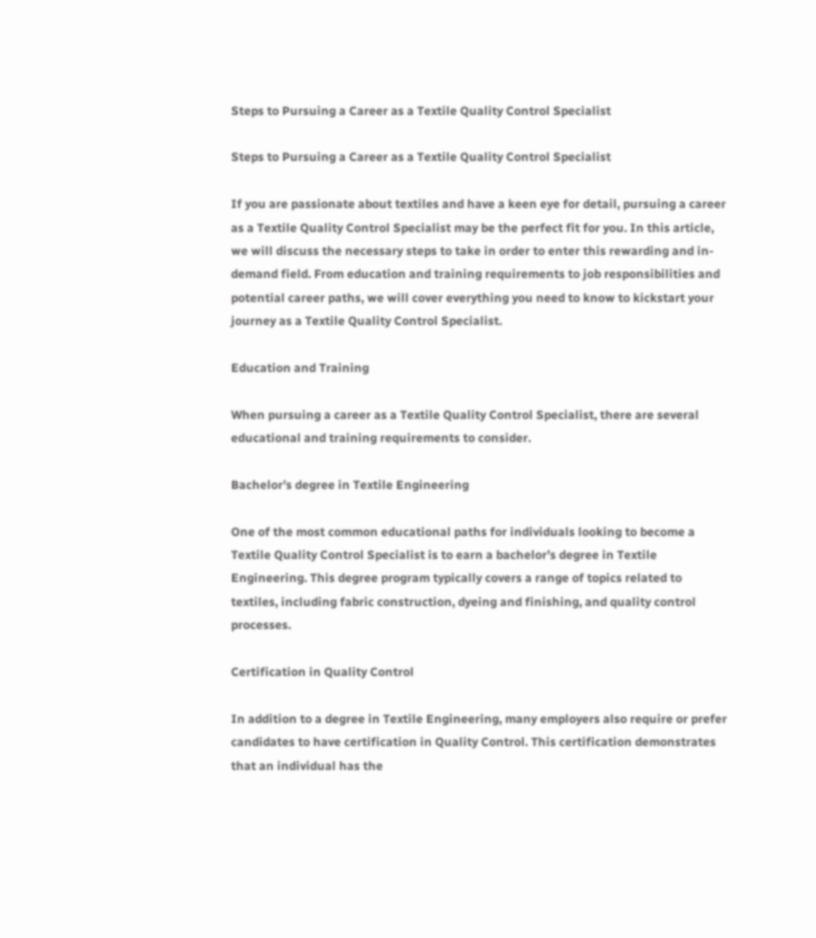Steps to Pursuing a Career as a Textile Quality Control Specialist

Steps to Pursuing a Career as a Textile Quality Control Specialist

If you are passionate about textiles and have a keen eye for detail, pursuing a career as a Textile Quality Control Specialist may be the perfect fit for you. In this article, we will discuss the necessary steps to take in order to enter this rewarding and in-demand field. From education and training requirements to job responsibilities and potential career paths, we will cover everything you need to know to kickstart your journey as a Textile Quality Control Specialist.

Education and Training

When pursuing a career as a Textile Quality Control Specialist, there are several educational and training requirements to consider.

Bachelor’s degree in Textile Engineering

One of the most common educational paths for individuals looking to become a Textile Quality Control Specialist is to earn a bachelor’s degree in Textile Engineering. This degree program typically covers a range of topics related to textiles, including fabric construction, dyeing and finishing, and quality control processes.

Certification in Quality Control

In addition to a degree in Textile Engineering, many employers also require or prefer candidates to have certification in Quality Control. This certification demonstrates that an individual has the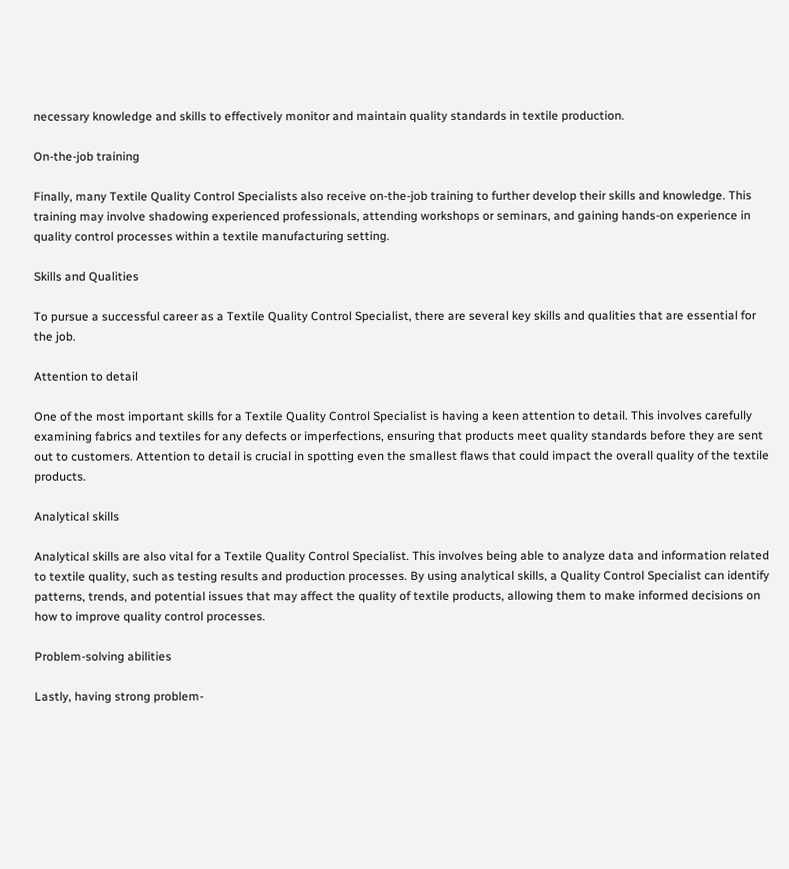necessary knowledge and skills to effectively monitor and maintain quality standards in textile production.

On-the-job training

Finally, many Textile Quality Control Specialists also receive on-the-job training to further develop their skills and knowledge. This training may involve shadowing experienced professionals, attending workshops or seminars, and gaining hands-on experience in quality control processes within a textile manufacturing setting.

Skills and Qualities

To pursue a successful career as a Textile Quality Control Specialist, there are several key skills and qualities that are essential for the job.

Attention to detail

One of the most important skills for a Textile Quality Control Specialist is having a keen attention to detail. This involves carefully examining fabrics and textiles for any defects or imperfections, ensuring that products meet quality standards before they are sent out to customers. Attention to detail is crucial in spotting even the smallest flaws that could impact the overall quality of the textile products.

Analytical skills

Analytical skills are also vital for a Textile Quality Control Specialist. This involves being able to analyze data and information related to textile quality, such as testing results and production processes. By using analytical skills, a Quality Control Specialist can identify patterns, trends, and potential issues that may affect the quality of textile products, allowing them to make informed decisions on how to improve quality control processes.

Problem-solving abilities

Lastly, having strong problem-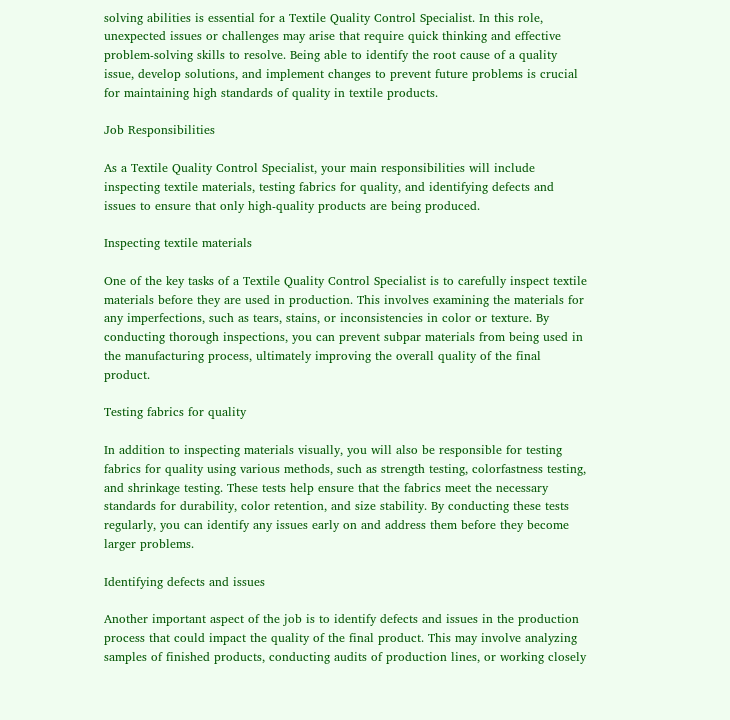solving abilities is essential for a Textile Quality Control Specialist. In this role, unexpected issues or challenges may arise that require quick thinking and effective problem-solving skills to resolve. Being able to identify the root cause of a quality issue, develop solutions, and implement changes to prevent future problems is crucial for maintaining high standards of quality in textile products.

Job Responsibilities

As a Textile Quality Control Specialist, your main responsibilities will include inspecting textile materials, testing fabrics for quality, and identifying defects and issues to ensure that only high-quality products are being produced.

Inspecting textile materials

One of the key tasks of a Textile Quality Control Specialist is to carefully inspect textile materials before they are used in production. This involves examining the materials for any imperfections, such as tears, stains, or inconsistencies in color or texture. By conducting thorough inspections, you can prevent subpar materials from being used in the manufacturing process, ultimately improving the overall quality of the final product.

Testing fabrics for quality

In addition to inspecting materials visually, you will also be responsible for testing fabrics for quality using various methods, such as strength testing, colorfastness testing, and shrinkage testing. These tests help ensure that the fabrics meet the necessary standards for durability, color retention, and size stability. By conducting these tests regularly, you can identify any issues early on and address them before they become larger problems.

Identifying defects and issues

Another important aspect of the job is to identify defects and issues in the production process that could impact the quality of the final product. This may involve analyzing samples of finished products, conducting audits of production lines, or working closely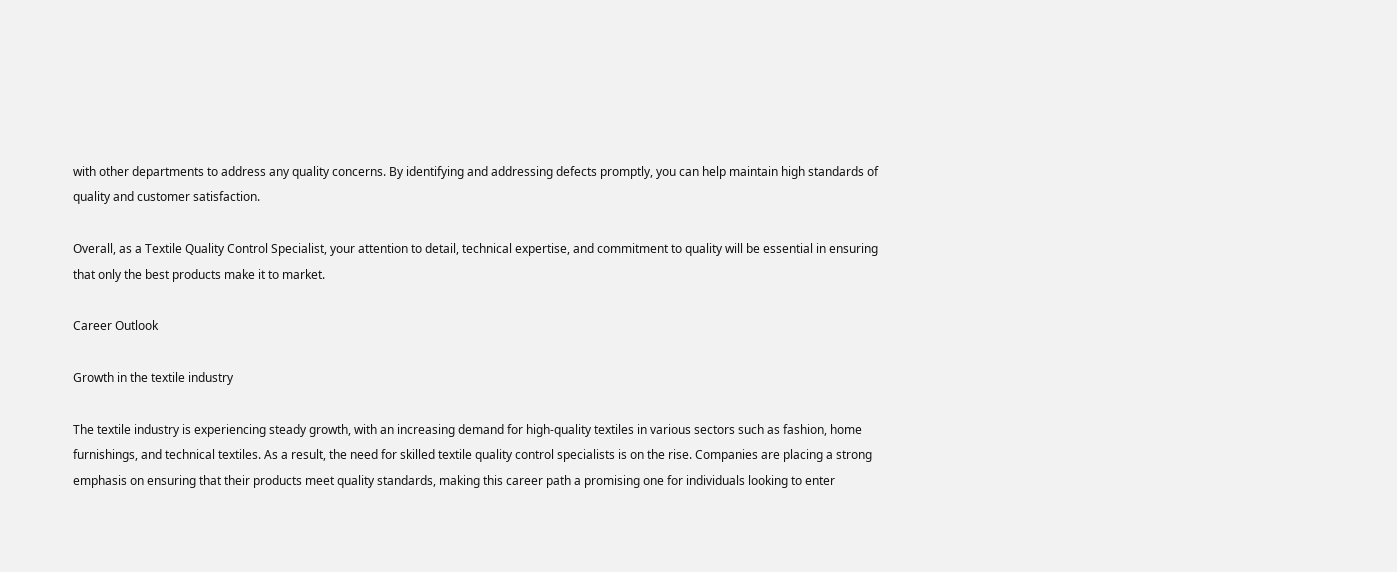with other departments to address any quality concerns. By identifying and addressing defects promptly, you can help maintain high standards of quality and customer satisfaction.

Overall, as a Textile Quality Control Specialist, your attention to detail, technical expertise, and commitment to quality will be essential in ensuring that only the best products make it to market.

Career Outlook

Growth in the textile industry

The textile industry is experiencing steady growth, with an increasing demand for high-quality textiles in various sectors such as fashion, home furnishings, and technical textiles. As a result, the need for skilled textile quality control specialists is on the rise. Companies are placing a strong emphasis on ensuring that their products meet quality standards, making this career path a promising one for individuals looking to enter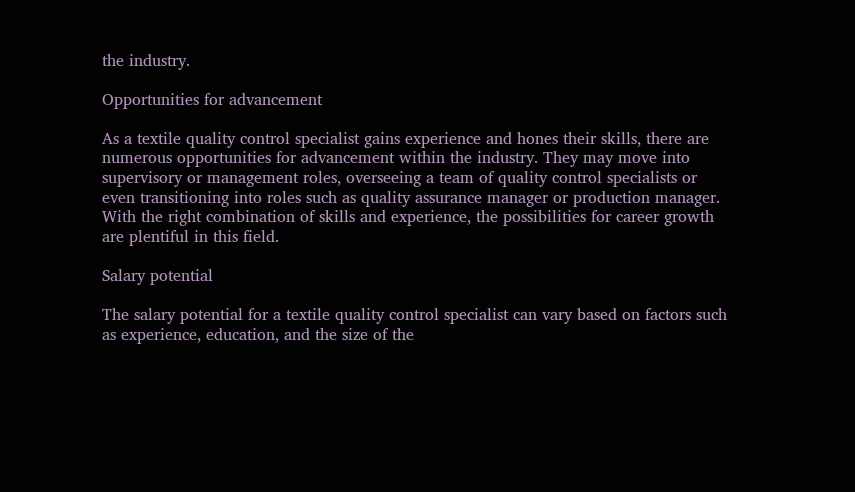the industry.

Opportunities for advancement

As a textile quality control specialist gains experience and hones their skills, there are numerous opportunities for advancement within the industry. They may move into supervisory or management roles, overseeing a team of quality control specialists or even transitioning into roles such as quality assurance manager or production manager. With the right combination of skills and experience, the possibilities for career growth are plentiful in this field.

Salary potential

The salary potential for a textile quality control specialist can vary based on factors such as experience, education, and the size of the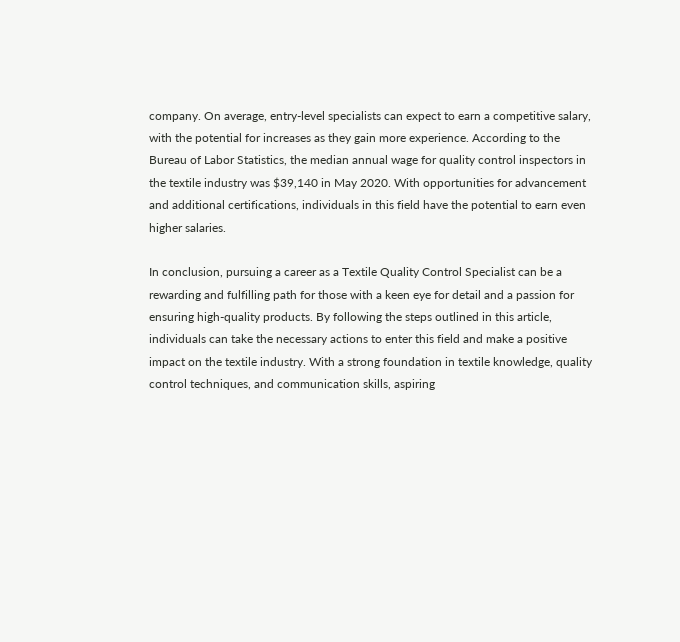company. On average, entry-level specialists can expect to earn a competitive salary, with the potential for increases as they gain more experience. According to the Bureau of Labor Statistics, the median annual wage for quality control inspectors in the textile industry was $39,140 in May 2020. With opportunities for advancement and additional certifications, individuals in this field have the potential to earn even higher salaries.

In conclusion, pursuing a career as a Textile Quality Control Specialist can be a rewarding and fulfilling path for those with a keen eye for detail and a passion for ensuring high-quality products. By following the steps outlined in this article, individuals can take the necessary actions to enter this field and make a positive impact on the textile industry. With a strong foundation in textile knowledge, quality control techniques, and communication skills, aspiring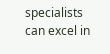specialists can excel in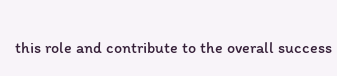this role and contribute to the overall success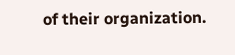of their organization.